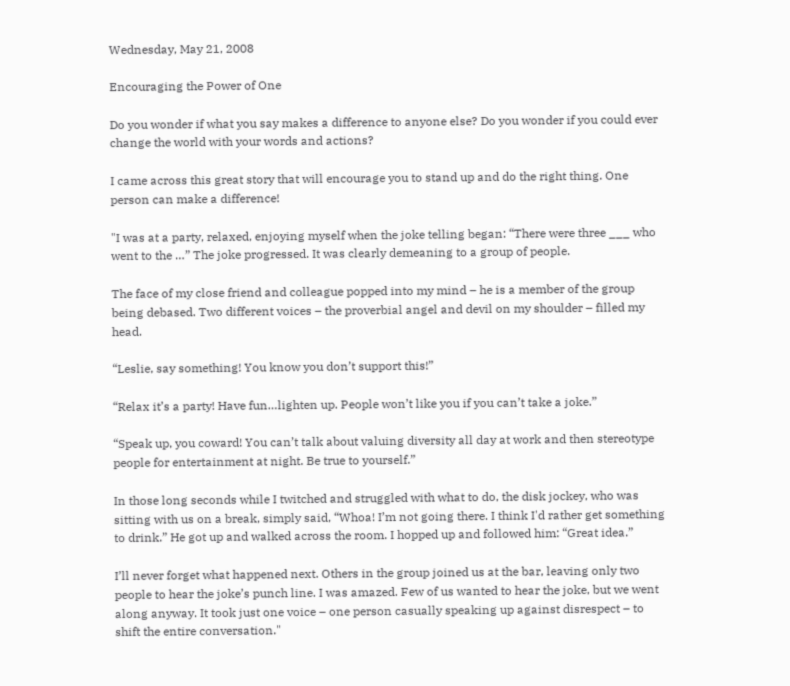Wednesday, May 21, 2008

Encouraging the Power of One

Do you wonder if what you say makes a difference to anyone else? Do you wonder if you could ever change the world with your words and actions?

I came across this great story that will encourage you to stand up and do the right thing. One person can make a difference!

"I was at a party, relaxed, enjoying myself when the joke telling began: “There were three ___ who went to the …” The joke progressed. It was clearly demeaning to a group of people.

The face of my close friend and colleague popped into my mind – he is a member of the group being debased. Two different voices – the proverbial angel and devil on my shoulder – filled my head.

“Leslie, say something! You know you don’t support this!”

“Relax it’s a party! Have fun…lighten up. People won’t like you if you can’t take a joke.”

“Speak up, you coward! You can’t talk about valuing diversity all day at work and then stereotype people for entertainment at night. Be true to yourself.”

In those long seconds while I twitched and struggled with what to do, the disk jockey, who was sitting with us on a break, simply said, “Whoa! I’m not going there. I think I'd rather get something to drink.” He got up and walked across the room. I hopped up and followed him: “Great idea.”

I’ll never forget what happened next. Others in the group joined us at the bar, leaving only two people to hear the joke’s punch line. I was amazed. Few of us wanted to hear the joke, but we went along anyway. It took just one voice – one person casually speaking up against disrespect – to shift the entire conversation."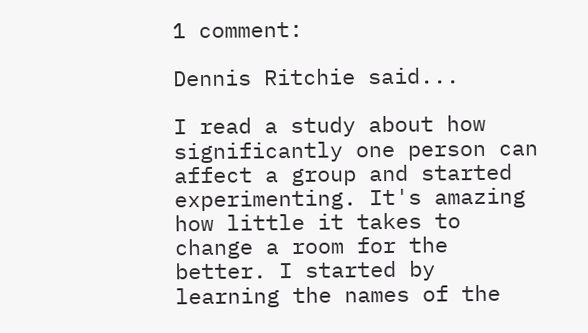1 comment:

Dennis Ritchie said...

I read a study about how significantly one person can affect a group and started experimenting. It's amazing how little it takes to change a room for the better. I started by learning the names of the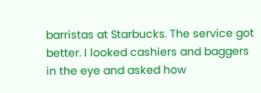barristas at Starbucks. The service got better. I looked cashiers and baggers in the eye and asked how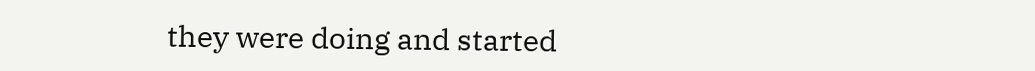they were doing and started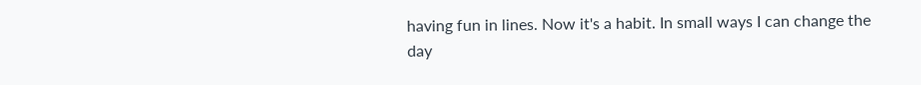having fun in lines. Now it's a habit. In small ways I can change the day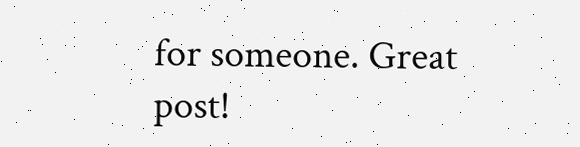for someone. Great post!